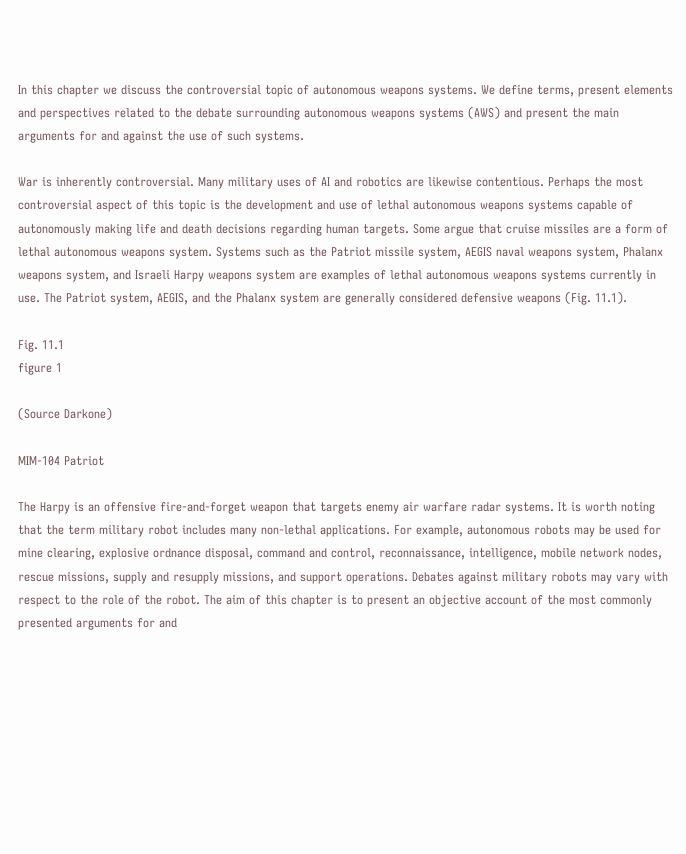In this chapter we discuss the controversial topic of autonomous weapons systems. We define terms, present elements and perspectives related to the debate surrounding autonomous weapons systems (AWS) and present the main arguments for and against the use of such systems.

War is inherently controversial. Many military uses of AI and robotics are likewise contentious. Perhaps the most controversial aspect of this topic is the development and use of lethal autonomous weapons systems capable of autonomously making life and death decisions regarding human targets. Some argue that cruise missiles are a form of lethal autonomous weapons system. Systems such as the Patriot missile system, AEGIS naval weapons system, Phalanx weapons system, and Israeli Harpy weapons system are examples of lethal autonomous weapons systems currently in use. The Patriot system, AEGIS, and the Phalanx system are generally considered defensive weapons (Fig. 11.1).

Fig. 11.1
figure 1

(Source Darkone)

MIM-104 Patriot

The Harpy is an offensive fire-and-forget weapon that targets enemy air warfare radar systems. It is worth noting that the term military robot includes many non-lethal applications. For example, autonomous robots may be used for mine clearing, explosive ordnance disposal, command and control, reconnaissance, intelligence, mobile network nodes, rescue missions, supply and resupply missions, and support operations. Debates against military robots may vary with respect to the role of the robot. The aim of this chapter is to present an objective account of the most commonly presented arguments for and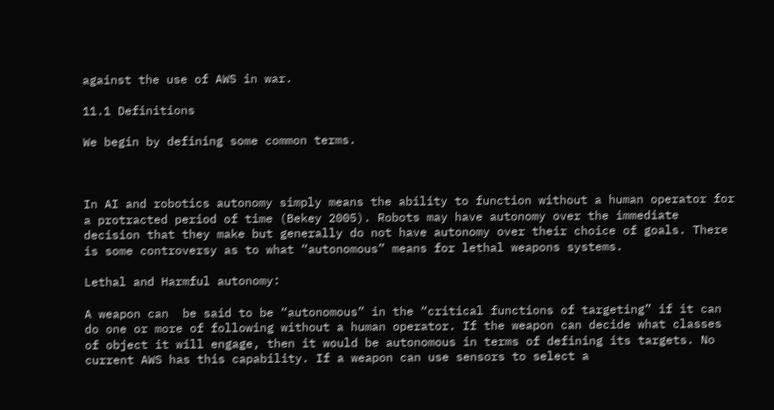against the use of AWS in war.

11.1 Definitions

We begin by defining some common terms.



In AI and robotics autonomy simply means the ability to function without a human operator for a protracted period of time (Bekey 2005). Robots may have autonomy over the immediate decision that they make but generally do not have autonomy over their choice of goals. There is some controversy as to what “autonomous” means for lethal weapons systems.

Lethal and Harmful autonomy:

A weapon can  be said to be “autonomous” in the “critical functions of targeting” if it can do one or more of following without a human operator. If the weapon can decide what classes of object it will engage, then it would be autonomous in terms of defining its targets. No current AWS has this capability. If a weapon can use sensors to select a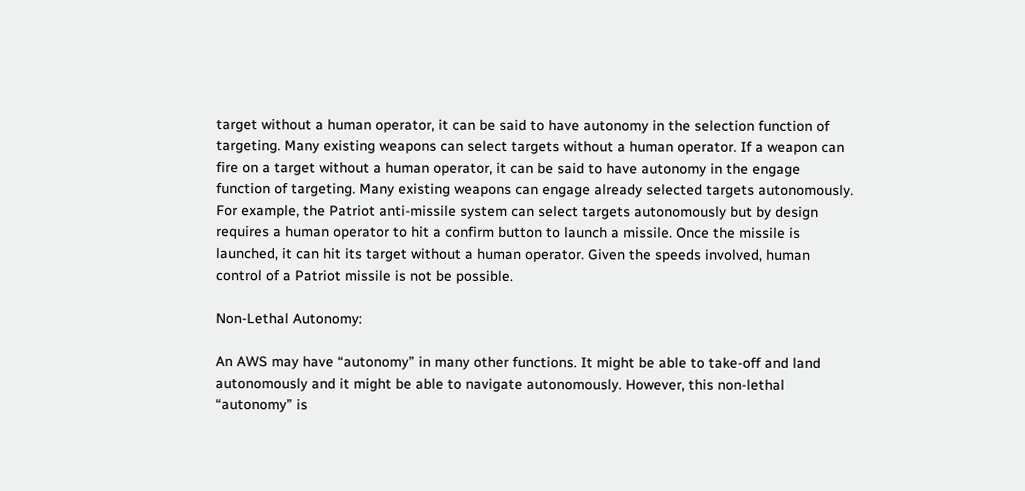target without a human operator, it can be said to have autonomy in the selection function of targeting. Many existing weapons can select targets without a human operator. If a weapon can fire on a target without a human operator, it can be said to have autonomy in the engage function of targeting. Many existing weapons can engage already selected targets autonomously. For example, the Patriot anti-missile system can select targets autonomously but by design requires a human operator to hit a confirm button to launch a missile. Once the missile is launched, it can hit its target without a human operator. Given the speeds involved, human control of a Patriot missile is not be possible.

Non-Lethal Autonomy:

An AWS may have “autonomy” in many other functions. It might be able to take-off and land autonomously and it might be able to navigate autonomously. However, this non-lethal “autonomy” is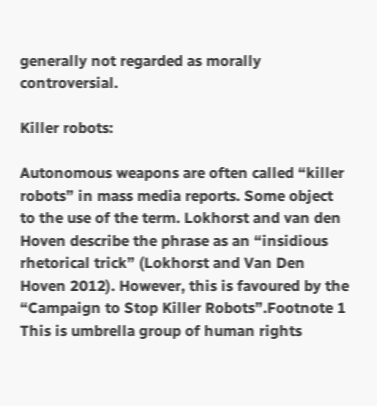generally not regarded as morally controversial.

Killer robots:

Autonomous weapons are often called “killer robots” in mass media reports. Some object to the use of the term. Lokhorst and van den Hoven describe the phrase as an “insidious rhetorical trick” (Lokhorst and Van Den Hoven 2012). However, this is favoured by the “Campaign to Stop Killer Robots”.Footnote 1 This is umbrella group of human rights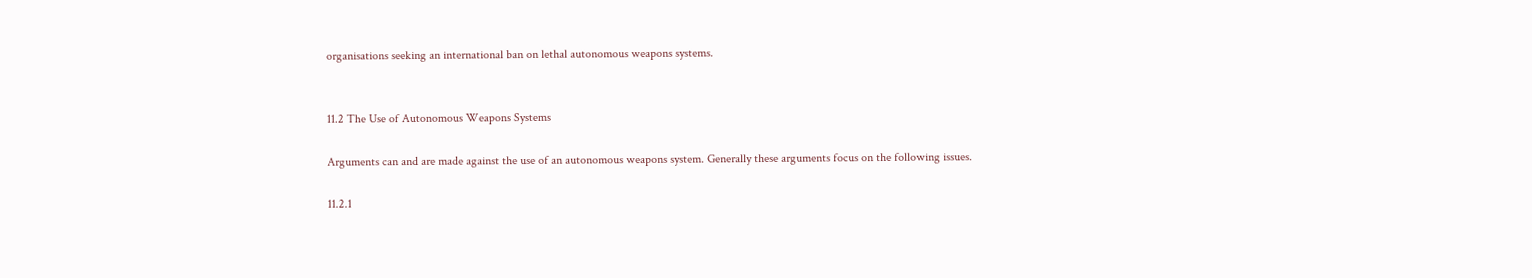organisations seeking an international ban on lethal autonomous weapons systems.


11.2 The Use of Autonomous Weapons Systems

Arguments can and are made against the use of an autonomous weapons system. Generally these arguments focus on the following issues.

11.2.1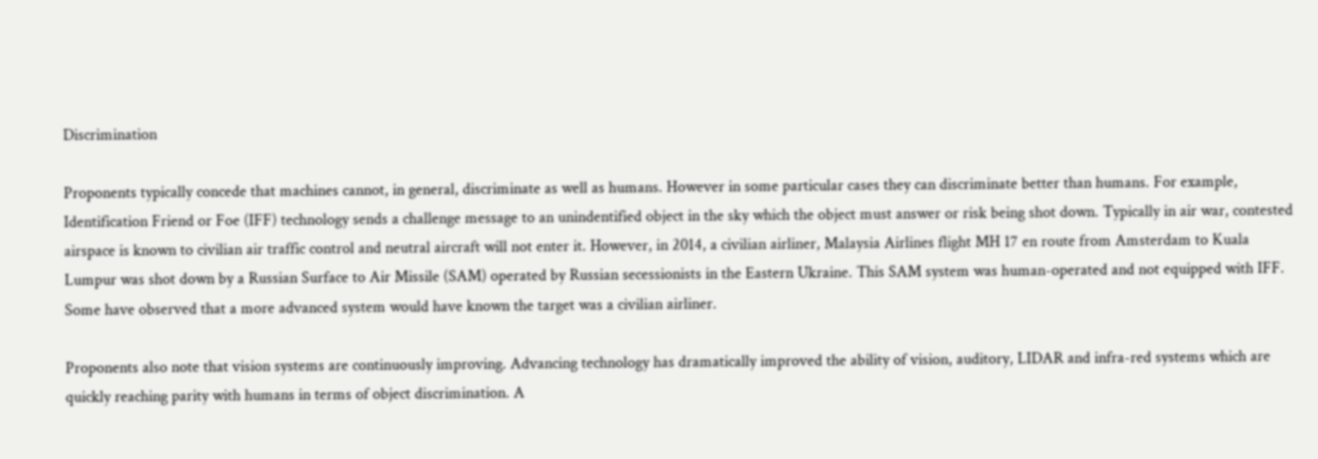Discrimination

Proponents typically concede that machines cannot, in general, discriminate as well as humans. However in some particular cases they can discriminate better than humans. For example, Identification Friend or Foe (IFF) technology sends a challenge message to an unindentified object in the sky which the object must answer or risk being shot down. Typically in air war, contested airspace is known to civilian air traffic control and neutral aircraft will not enter it. However, in 2014, a civilian airliner, Malaysia Airlines flight MH 17 en route from Amsterdam to Kuala Lumpur was shot down by a Russian Surface to Air Missile (SAM) operated by Russian secessionists in the Eastern Ukraine. This SAM system was human-operated and not equipped with IFF. Some have observed that a more advanced system would have known the target was a civilian airliner.

Proponents also note that vision systems are continuously improving. Advancing technology has dramatically improved the ability of vision, auditory, LIDAR and infra-red systems which are quickly reaching parity with humans in terms of object discrimination. A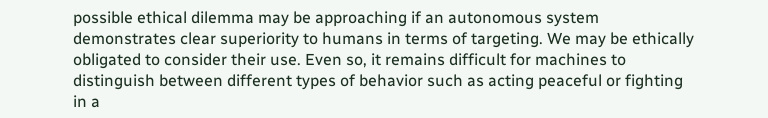possible ethical dilemma may be approaching if an autonomous system demonstrates clear superiority to humans in terms of targeting. We may be ethically obligated to consider their use. Even so, it remains difficult for machines to distinguish between different types of behavior such as acting peaceful or fighting in a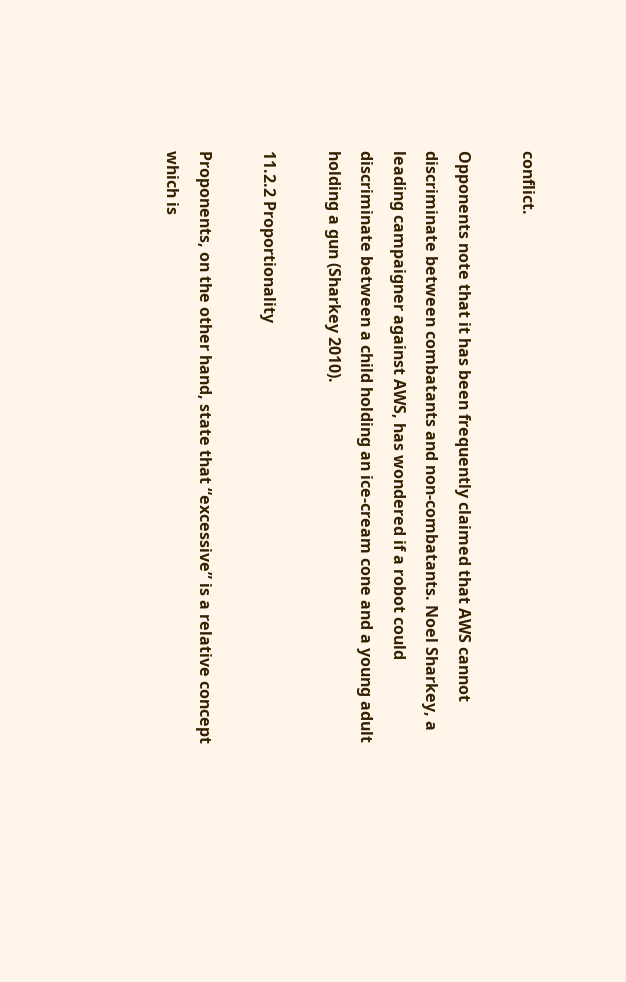conflict.

Opponents note that it has been frequently claimed that AWS cannot discriminate between combatants and non-combatants. Noel Sharkey, a leading campaigner against AWS, has wondered if a robot could discriminate between a child holding an ice-cream cone and a young adult holding a gun (Sharkey 2010).

11.2.2 Proportionality

Proponents, on the other hand, state that “excessive” is a relative concept which is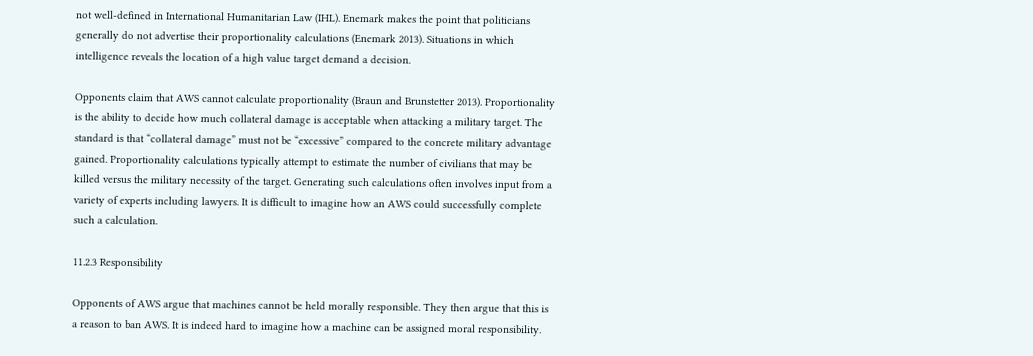not well-defined in International Humanitarian Law (IHL). Enemark makes the point that politicians generally do not advertise their proportionality calculations (Enemark 2013). Situations in which intelligence reveals the location of a high value target demand a decision.

Opponents claim that AWS cannot calculate proportionality (Braun and Brunstetter 2013). Proportionality is the ability to decide how much collateral damage is acceptable when attacking a military target. The standard is that “collateral damage” must not be “excessive” compared to the concrete military advantage gained. Proportionality calculations typically attempt to estimate the number of civilians that may be killed versus the military necessity of the target. Generating such calculations often involves input from a variety of experts including lawyers. It is difficult to imagine how an AWS could successfully complete such a calculation.

11.2.3 Responsibility

Opponents of AWS argue that machines cannot be held morally responsible. They then argue that this is a reason to ban AWS. It is indeed hard to imagine how a machine can be assigned moral responsibility.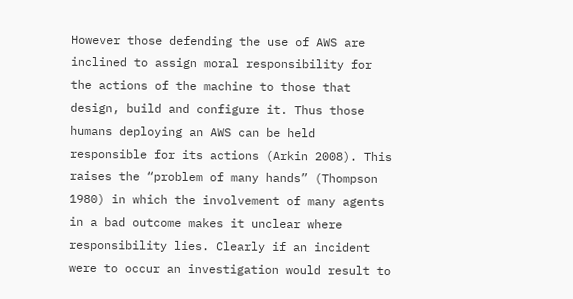However those defending the use of AWS are inclined to assign moral responsibility for the actions of the machine to those that design, build and configure it. Thus those humans deploying an AWS can be held responsible for its actions (Arkin 2008). This raises the “problem of many hands” (Thompson 1980) in which the involvement of many agents in a bad outcome makes it unclear where responsibility lies. Clearly if an incident were to occur an investigation would result to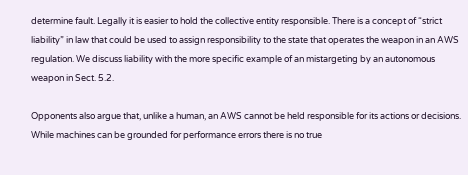determine fault. Legally it is easier to hold the collective entity responsible. There is a concept of “strict liability” in law that could be used to assign responsibility to the state that operates the weapon in an AWS regulation. We discuss liability with the more specific example of an mistargeting by an autonomous weapon in Sect. 5.2.

Opponents also argue that, unlike a human, an AWS cannot be held responsible for its actions or decisions. While machines can be grounded for performance errors there is no true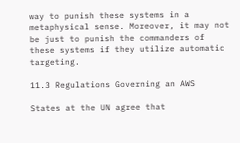way to punish these systems in a metaphysical sense. Moreover, it may not be just to punish the commanders of these systems if they utilize automatic targeting.

11.3 Regulations Governing an AWS

States at the UN agree that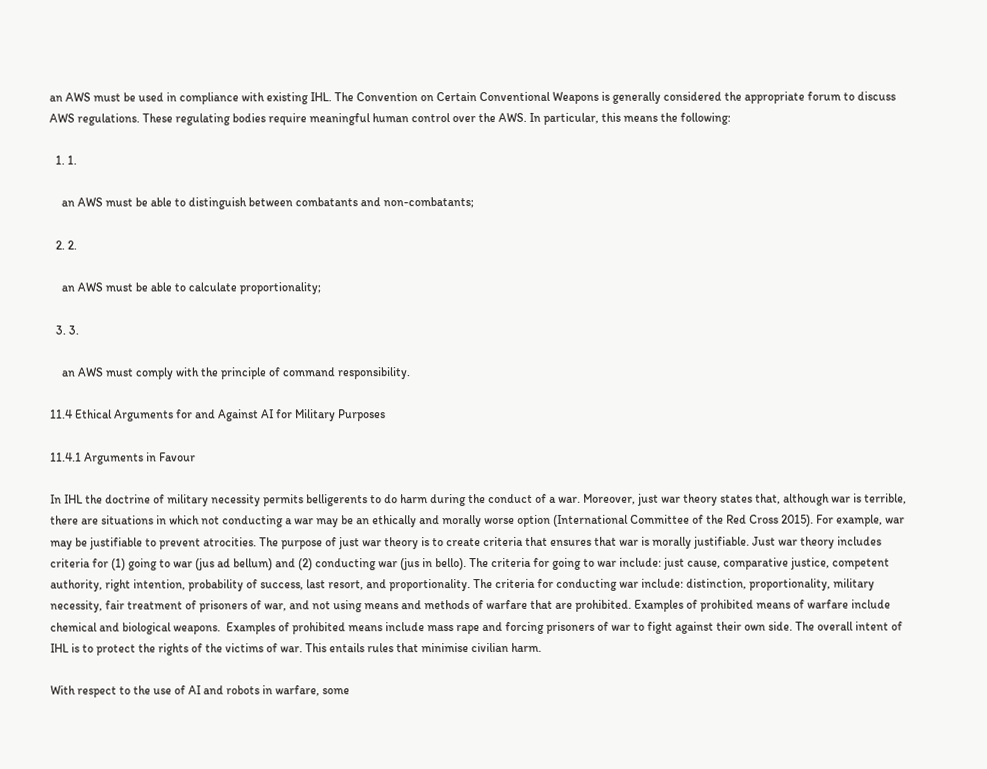an AWS must be used in compliance with existing IHL. The Convention on Certain Conventional Weapons is generally considered the appropriate forum to discuss AWS regulations. These regulating bodies require meaningful human control over the AWS. In particular, this means the following:

  1. 1.

    an AWS must be able to distinguish between combatants and non-combatants;

  2. 2.

    an AWS must be able to calculate proportionality;

  3. 3.

    an AWS must comply with the principle of command responsibility.

11.4 Ethical Arguments for and Against AI for Military Purposes

11.4.1 Arguments in Favour

In IHL the doctrine of military necessity permits belligerents to do harm during the conduct of a war. Moreover, just war theory states that, although war is terrible, there are situations in which not conducting a war may be an ethically and morally worse option (International Committee of the Red Cross 2015). For example, war may be justifiable to prevent atrocities. The purpose of just war theory is to create criteria that ensures that war is morally justifiable. Just war theory includes criteria for (1) going to war (jus ad bellum) and (2) conducting war (jus in bello). The criteria for going to war include: just cause, comparative justice, competent authority, right intention, probability of success, last resort, and proportionality. The criteria for conducting war include: distinction, proportionality, military necessity, fair treatment of prisoners of war, and not using means and methods of warfare that are prohibited. Examples of prohibited means of warfare include chemical and biological weapons.  Examples of prohibited means include mass rape and forcing prisoners of war to fight against their own side. The overall intent of IHL is to protect the rights of the victims of war. This entails rules that minimise civilian harm.

With respect to the use of AI and robots in warfare, some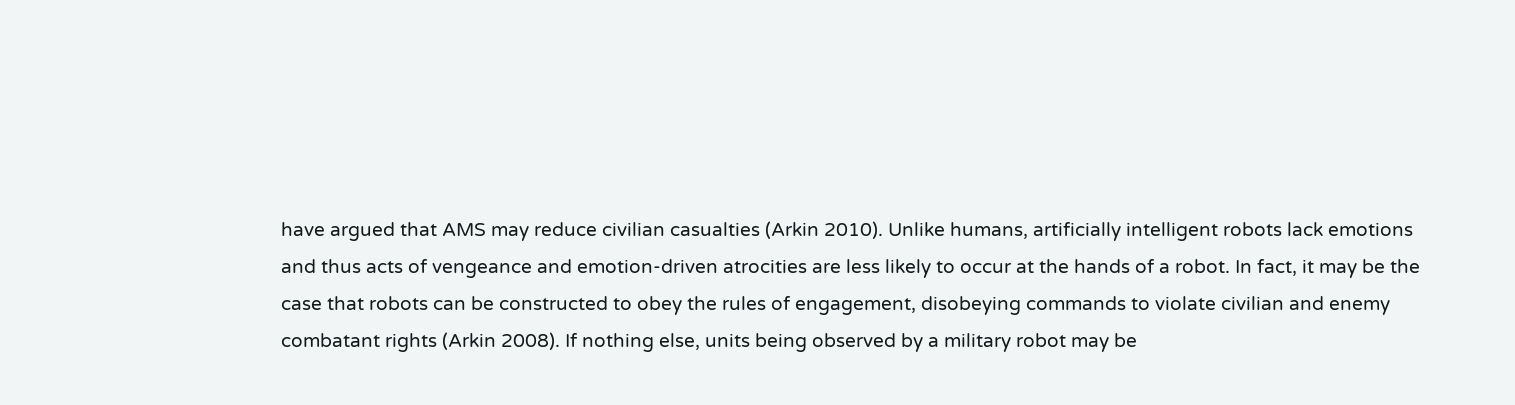have argued that AMS may reduce civilian casualties (Arkin 2010). Unlike humans, artificially intelligent robots lack emotions and thus acts of vengeance and emotion-driven atrocities are less likely to occur at the hands of a robot. In fact, it may be the case that robots can be constructed to obey the rules of engagement, disobeying commands to violate civilian and enemy combatant rights (Arkin 2008). If nothing else, units being observed by a military robot may be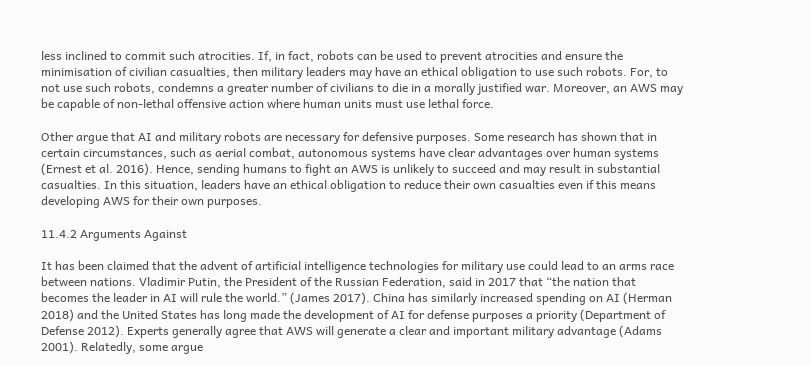less inclined to commit such atrocities. If, in fact, robots can be used to prevent atrocities and ensure the minimisation of civilian casualties, then military leaders may have an ethical obligation to use such robots. For, to not use such robots, condemns a greater number of civilians to die in a morally justified war. Moreover, an AWS may be capable of non-lethal offensive action where human units must use lethal force.

Other argue that AI and military robots are necessary for defensive purposes. Some research has shown that in certain circumstances, such as aerial combat, autonomous systems have clear advantages over human systems (Ernest et al. 2016). Hence, sending humans to fight an AWS is unlikely to succeed and may result in substantial casualties. In this situation, leaders have an ethical obligation to reduce their own casualties even if this means developing AWS for their own purposes.

11.4.2 Arguments Against

It has been claimed that the advent of artificial intelligence technologies for military use could lead to an arms race between nations. Vladimir Putin, the President of the Russian Federation, said in 2017 that “the nation that becomes the leader in AI will rule the world.” (James 2017). China has similarly increased spending on AI (Herman 2018) and the United States has long made the development of AI for defense purposes a priority (Department of Defense 2012). Experts generally agree that AWS will generate a clear and important military advantage (Adams 2001). Relatedly, some argue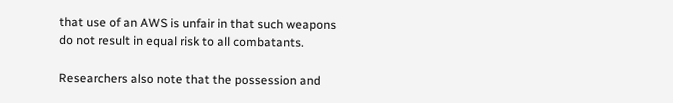that use of an AWS is unfair in that such weapons do not result in equal risk to all combatants.

Researchers also note that the possession and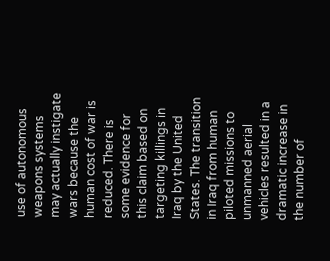use of autonomous weapons systems may actually instigate wars because the human cost of war is reduced. There is some evidence for this claim based on targeting killings in Iraq by the United States. The transition in Iraq from human piloted missions to unmanned aerial vehicles resulted in a dramatic increase in the number of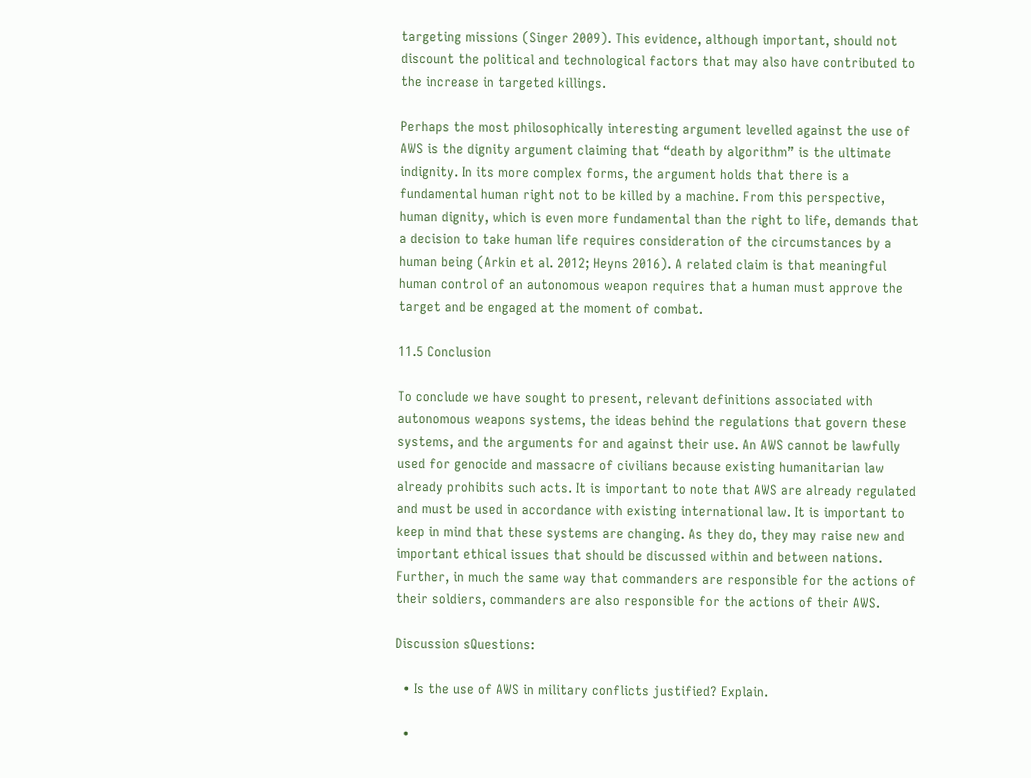targeting missions (Singer 2009). This evidence, although important, should not discount the political and technological factors that may also have contributed to the increase in targeted killings.

Perhaps the most philosophically interesting argument levelled against the use of AWS is the dignity argument claiming that “death by algorithm” is the ultimate indignity. In its more complex forms, the argument holds that there is a fundamental human right not to be killed by a machine. From this perspective, human dignity, which is even more fundamental than the right to life, demands that a decision to take human life requires consideration of the circumstances by a human being (Arkin et al. 2012; Heyns 2016). A related claim is that meaningful human control of an autonomous weapon requires that a human must approve the target and be engaged at the moment of combat.

11.5 Conclusion

To conclude we have sought to present, relevant definitions associated with autonomous weapons systems, the ideas behind the regulations that govern these systems, and the arguments for and against their use. An AWS cannot be lawfully used for genocide and massacre of civilians because existing humanitarian law already prohibits such acts. It is important to note that AWS are already regulated and must be used in accordance with existing international law. It is important to keep in mind that these systems are changing. As they do, they may raise new and important ethical issues that should be discussed within and between nations. Further, in much the same way that commanders are responsible for the actions of their soldiers, commanders are also responsible for the actions of their AWS.

Discussion sQuestions:

  • Is the use of AWS in military conflicts justified? Explain.

  •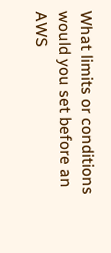What limits or conditions would you set before an AWS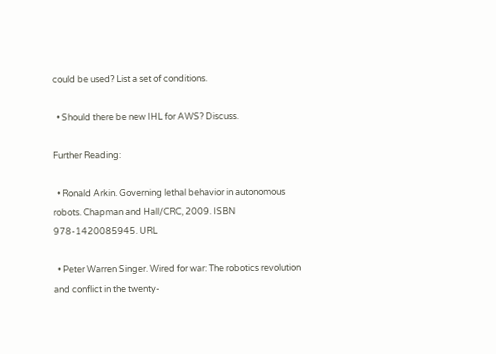could be used? List a set of conditions.

  • Should there be new IHL for AWS? Discuss.

Further Reading:

  • Ronald Arkin. Governing lethal behavior in autonomous robots. Chapman and Hall/CRC, 2009. ISBN 978-1420085945. URL

  • Peter Warren Singer. Wired for war: The robotics revolution and conflict in the twenty-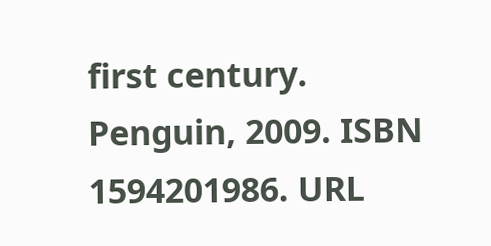first century. Penguin, 2009. ISBN 1594201986. URL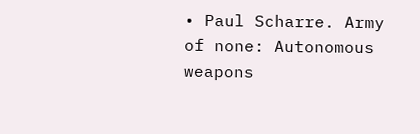• Paul Scharre. Army of none: Autonomous weapons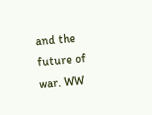and the future of war. WW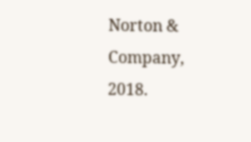Norton & Company, 2018.